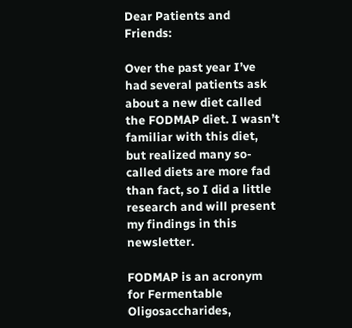Dear Patients and Friends:

Over the past year I’ve had several patients ask about a new diet called the FODMAP diet. I wasn’t familiar with this diet, but realized many so-called diets are more fad than fact, so I did a little research and will present my findings in this newsletter.

FODMAP is an acronym for Fermentable Oligosaccharides,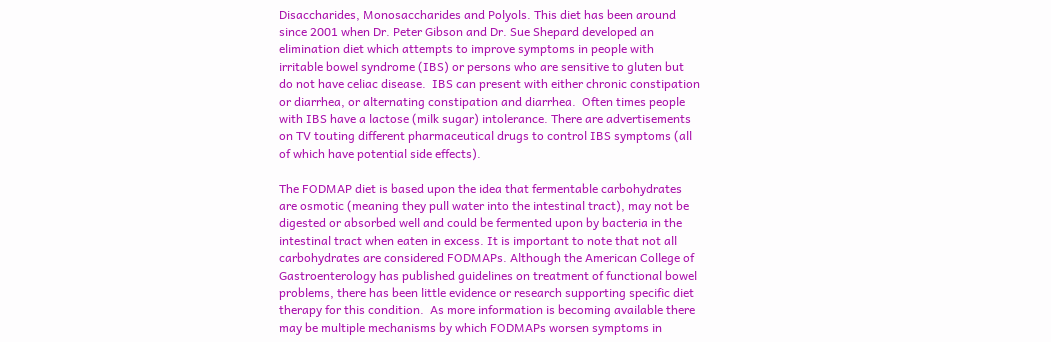Disaccharides, Monosaccharides and Polyols. This diet has been around since 2001 when Dr. Peter Gibson and Dr. Sue Shepard developed an elimination diet which attempts to improve symptoms in people with irritable bowel syndrome (IBS) or persons who are sensitive to gluten but do not have celiac disease.  IBS can present with either chronic constipation or diarrhea, or alternating constipation and diarrhea.  Often times people with IBS have a lactose (milk sugar) intolerance. There are advertisements on TV touting different pharmaceutical drugs to control IBS symptoms (all of which have potential side effects).

The FODMAP diet is based upon the idea that fermentable carbohydrates are osmotic (meaning they pull water into the intestinal tract), may not be digested or absorbed well and could be fermented upon by bacteria in the intestinal tract when eaten in excess. It is important to note that not all carbohydrates are considered FODMAPs. Although the American College of Gastroenterology has published guidelines on treatment of functional bowel problems, there has been little evidence or research supporting specific diet therapy for this condition.  As more information is becoming available there may be multiple mechanisms by which FODMAPs worsen symptoms in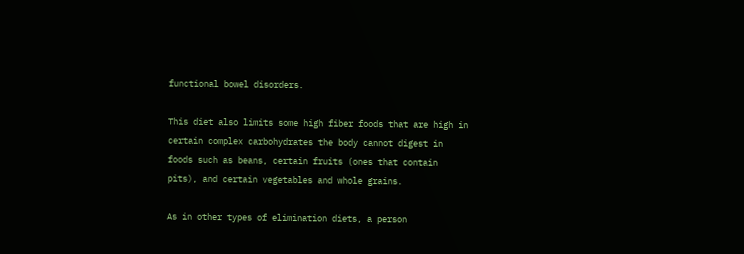functional bowel disorders.

This diet also limits some high fiber foods that are high in certain complex carbohydrates the body cannot digest in foods such as beans, certain fruits (ones that contain pits), and certain vegetables and whole grains.

As in other types of elimination diets, a person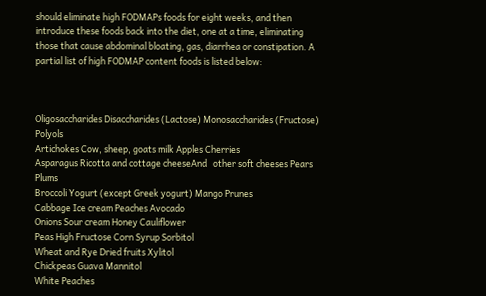should eliminate high FODMAPs foods for eight weeks, and then introduce these foods back into the diet, one at a time, eliminating those that cause abdominal bloating, gas, diarrhea or constipation. A partial list of high FODMAP content foods is listed below:



Oligosaccharides Disaccharides (Lactose) Monosaccharides (Fructose) Polyols
Artichokes Cow, sheep, goats milk Apples Cherries
Asparagus Ricotta and cottage cheeseAnd   other soft cheeses Pears Plums
Broccoli Yogurt (except Greek yogurt) Mango Prunes
Cabbage Ice cream Peaches Avocado
Onions Sour cream Honey Cauliflower
Peas High Fructose Corn Syrup Sorbitol
Wheat and Rye Dried fruits Xylitol
Chickpeas Guava Mannitol
White Peaches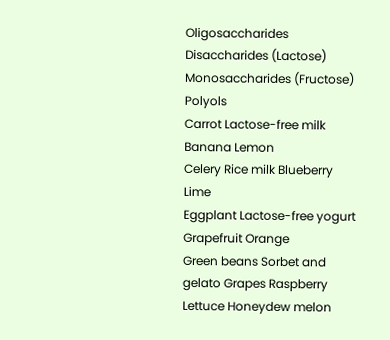Oligosaccharides Disaccharides (Lactose) Monosaccharides (Fructose) Polyols
Carrot Lactose-free milk Banana Lemon
Celery Rice milk Blueberry Lime
Eggplant Lactose-free yogurt Grapefruit Orange
Green beans Sorbet and gelato Grapes Raspberry
Lettuce Honeydew melon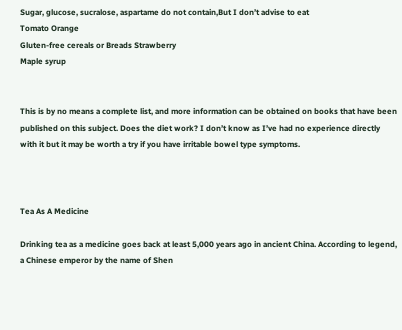Sugar, glucose, sucralose, aspartame do not contain,But I don’t advise to eat
Tomato Orange
Gluten-free cereals or Breads Strawberry
Maple syrup


This is by no means a complete list, and more information can be obtained on books that have been published on this subject. Does the diet work? I don’t know as I’ve had no experience directly with it but it may be worth a try if you have irritable bowel type symptoms.



Tea As A Medicine

Drinking tea as a medicine goes back at least 5,000 years ago in ancient China. According to legend, a Chinese emperor by the name of Shen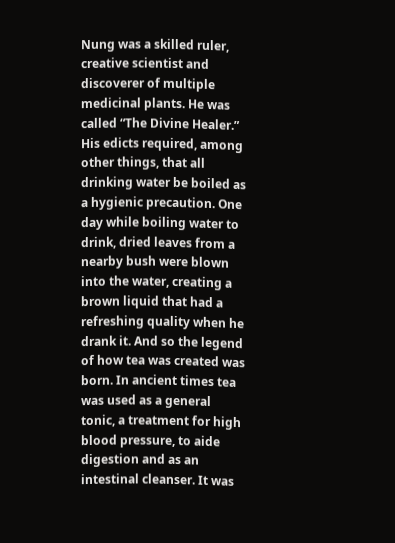Nung was a skilled ruler, creative scientist and discoverer of multiple medicinal plants. He was called “The Divine Healer.” His edicts required, among other things, that all drinking water be boiled as a hygienic precaution. One day while boiling water to drink, dried leaves from a nearby bush were blown into the water, creating a brown liquid that had a refreshing quality when he drank it. And so the legend of how tea was created was born. In ancient times tea was used as a general tonic, a treatment for high blood pressure, to aide digestion and as an intestinal cleanser. It was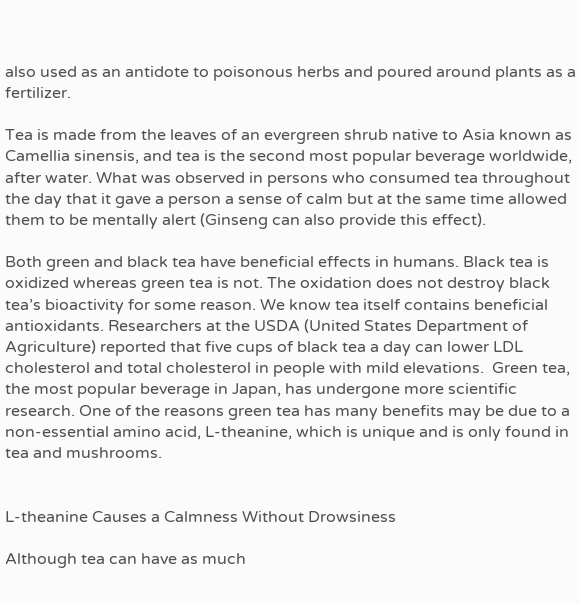also used as an antidote to poisonous herbs and poured around plants as a fertilizer.

Tea is made from the leaves of an evergreen shrub native to Asia known as Camellia sinensis, and tea is the second most popular beverage worldwide, after water. What was observed in persons who consumed tea throughout the day that it gave a person a sense of calm but at the same time allowed them to be mentally alert (Ginseng can also provide this effect).

Both green and black tea have beneficial effects in humans. Black tea is oxidized whereas green tea is not. The oxidation does not destroy black tea’s bioactivity for some reason. We know tea itself contains beneficial antioxidants. Researchers at the USDA (United States Department of Agriculture) reported that five cups of black tea a day can lower LDL cholesterol and total cholesterol in people with mild elevations.  Green tea, the most popular beverage in Japan, has undergone more scientific research. One of the reasons green tea has many benefits may be due to a non-essential amino acid, L-theanine, which is unique and is only found in tea and mushrooms.


L-theanine Causes a Calmness Without Drowsiness

Although tea can have as much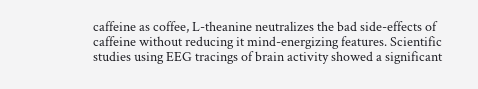caffeine as coffee, L-theanine neutralizes the bad side-effects of caffeine without reducing it mind-energizing features. Scientific studies using EEG tracings of brain activity showed a significant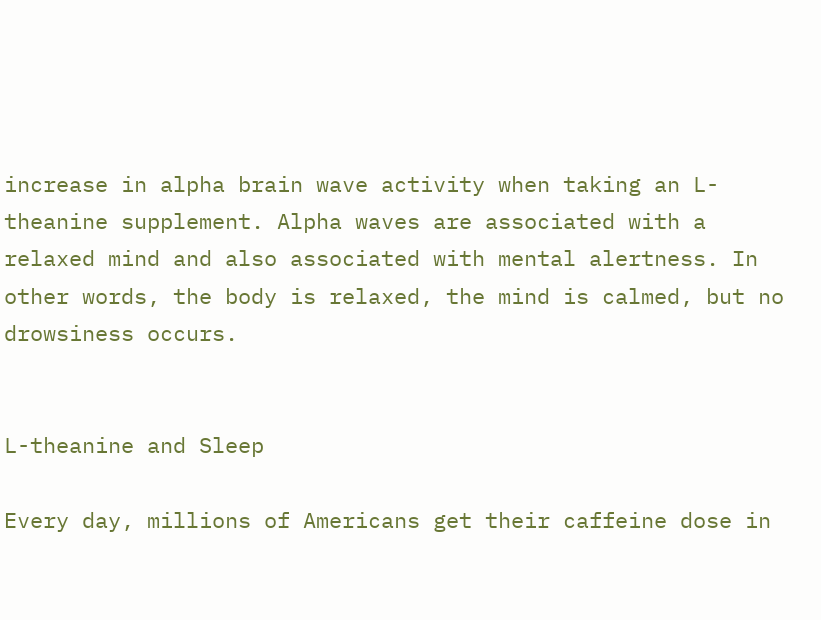increase in alpha brain wave activity when taking an L-theanine supplement. Alpha waves are associated with a relaxed mind and also associated with mental alertness. In other words, the body is relaxed, the mind is calmed, but no drowsiness occurs.


L-theanine and Sleep

Every day, millions of Americans get their caffeine dose in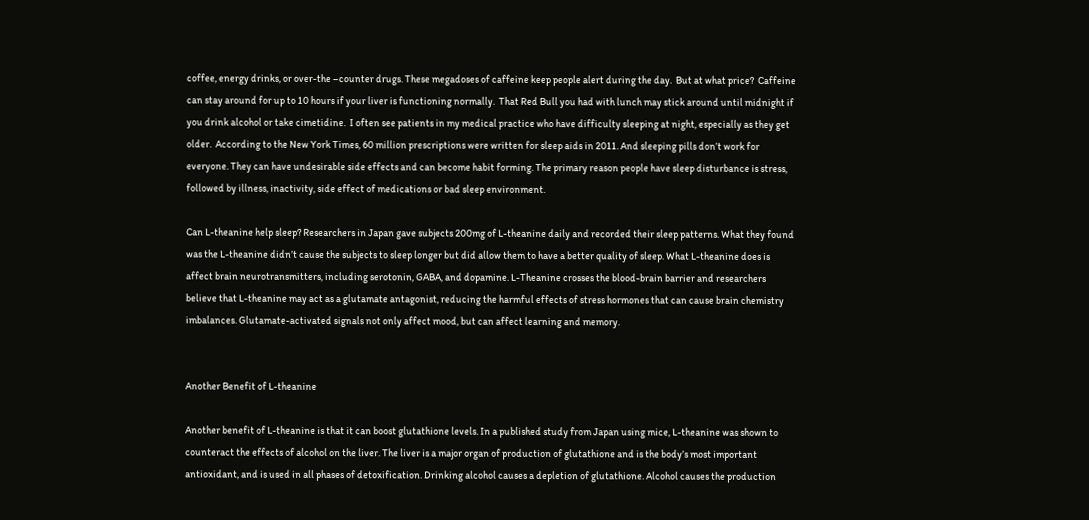coffee, energy drinks, or over-the –counter drugs. These megadoses of caffeine keep people alert during the day.  But at what price?  Caffeine can stay around for up to 10 hours if your liver is functioning normally.  That Red Bull you had with lunch may stick around until midnight if you drink alcohol or take cimetidine.  I often see patients in my medical practice who have difficulty sleeping at night, especially as they get older.  According to the New York Times, 60 million prescriptions were written for sleep aids in 2011. And sleeping pills don’t work for everyone. They can have undesirable side effects and can become habit forming. The primary reason people have sleep disturbance is stress, followed by illness, inactivity, side effect of medications or bad sleep environment.

Can L-theanine help sleep? Researchers in Japan gave subjects 200mg of L-theanine daily and recorded their sleep patterns. What they found was the L-theanine didn’t cause the subjects to sleep longer but did allow them to have a better quality of sleep. What L-theanine does is affect brain neurotransmitters, including serotonin, GABA, and dopamine. L-Theanine crosses the blood-brain barrier and researchers believe that L-theanine may act as a glutamate antagonist, reducing the harmful effects of stress hormones that can cause brain chemistry imbalances. Glutamate-activated signals not only affect mood, but can affect learning and memory.


Another Benefit of L-theanine

Another benefit of L-theanine is that it can boost glutathione levels. In a published study from Japan using mice, L-theanine was shown to counteract the effects of alcohol on the liver. The liver is a major organ of production of glutathione and is the body’s most important antioxidant, and is used in all phases of detoxification. Drinking alcohol causes a depletion of glutathione. Alcohol causes the production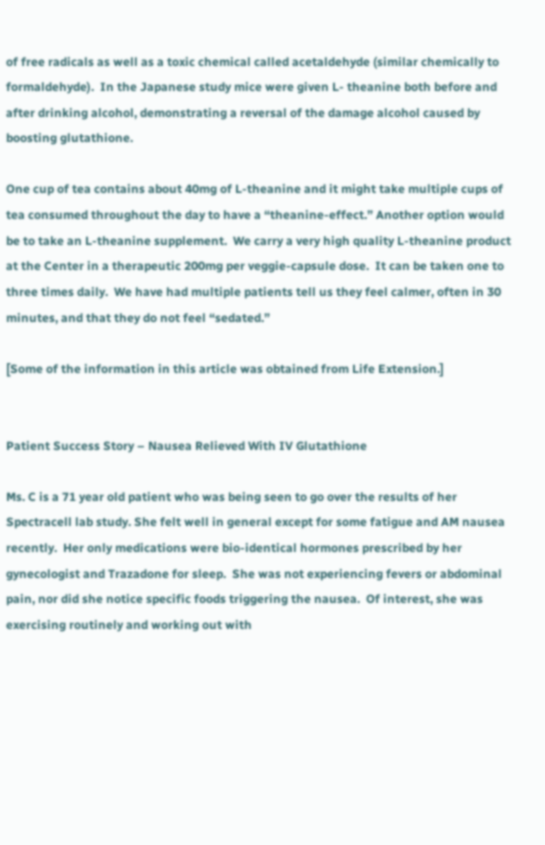of free radicals as well as a toxic chemical called acetaldehyde (similar chemically to formaldehyde).  In the Japanese study mice were given L- theanine both before and after drinking alcohol, demonstrating a reversal of the damage alcohol caused by boosting glutathione.

One cup of tea contains about 40mg of L-theanine and it might take multiple cups of tea consumed throughout the day to have a “theanine-effect.” Another option would be to take an L-theanine supplement.  We carry a very high quality L-theanine product at the Center in a therapeutic 200mg per veggie-capsule dose.  It can be taken one to three times daily.  We have had multiple patients tell us they feel calmer, often in 30 minutes, and that they do not feel “sedated.”

[Some of the information in this article was obtained from Life Extension.]


Patient Success Story – Nausea Relieved With IV Glutathione

Ms. C is a 71 year old patient who was being seen to go over the results of her Spectracell lab study. She felt well in general except for some fatigue and AM nausea recently.  Her only medications were bio-identical hormones prescribed by her gynecologist and Trazadone for sleep.  She was not experiencing fevers or abdominal pain, nor did she notice specific foods triggering the nausea.  Of interest, she was exercising routinely and working out with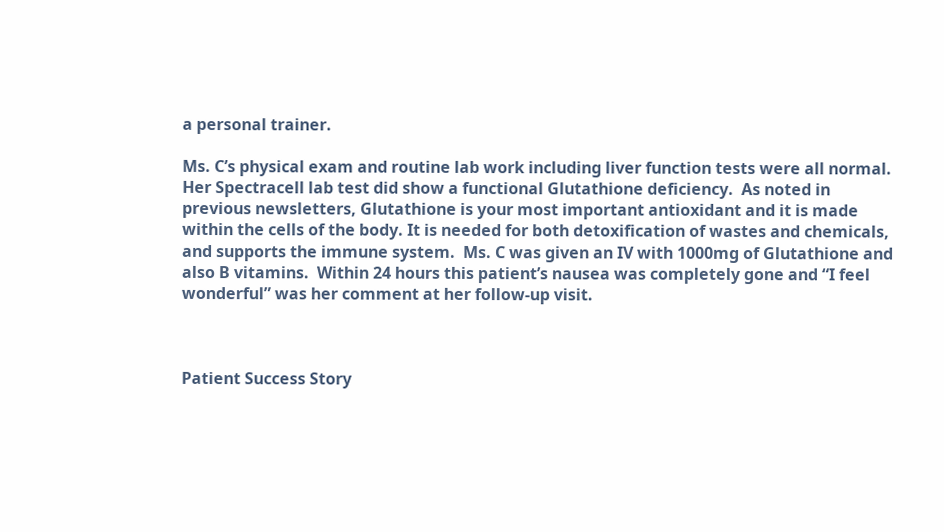a personal trainer.

Ms. C’s physical exam and routine lab work including liver function tests were all normal. Her Spectracell lab test did show a functional Glutathione deficiency.  As noted in previous newsletters, Glutathione is your most important antioxidant and it is made within the cells of the body. It is needed for both detoxification of wastes and chemicals, and supports the immune system.  Ms. C was given an IV with 1000mg of Glutathione and also B vitamins.  Within 24 hours this patient’s nausea was completely gone and “I feel wonderful” was her comment at her follow-up visit.



Patient Success Story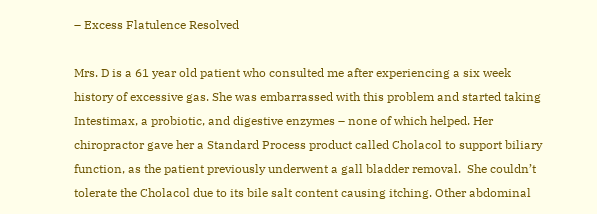– Excess Flatulence Resolved

Mrs. D is a 61 year old patient who consulted me after experiencing a six week history of excessive gas. She was embarrassed with this problem and started taking Intestimax, a probiotic, and digestive enzymes – none of which helped. Her chiropractor gave her a Standard Process product called Cholacol to support biliary function, as the patient previously underwent a gall bladder removal.  She couldn’t tolerate the Cholacol due to its bile salt content causing itching. Other abdominal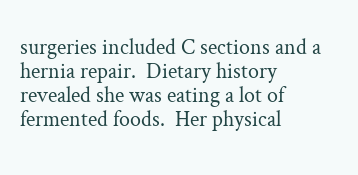surgeries included C sections and a hernia repair.  Dietary history revealed she was eating a lot of fermented foods.  Her physical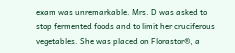exam was unremarkable. Mrs. D was asked to stop fermented foods and to limit her cruciferous vegetables. She was placed on Florastor®, a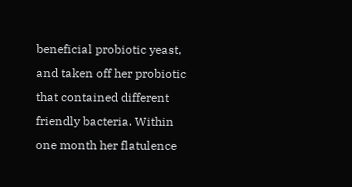beneficial probiotic yeast, and taken off her probiotic that contained different friendly bacteria. Within one month her flatulence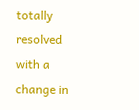totally resolved with a change in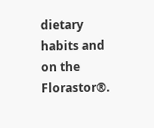dietary habits and on the Florastor®.